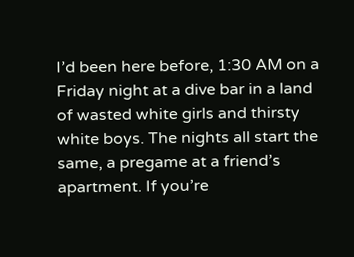I’d been here before, 1:30 AM on a Friday night at a dive bar in a land of wasted white girls and thirsty white boys. The nights all start the same, a pregame at a friend’s apartment. If you’re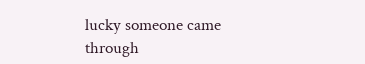lucky someone came through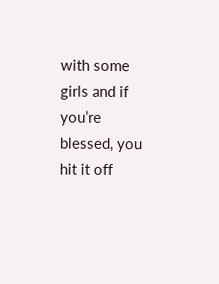with some girls and if you’re blessed, you hit it off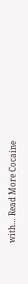with… Read More Cocaine